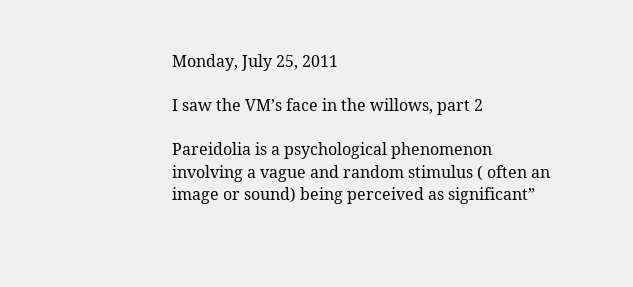Monday, July 25, 2011

I saw the VM’s face in the willows, part 2

Pareidolia is a psychological phenomenon involving a vague and random stimulus ( often an image or sound) being perceived as significant”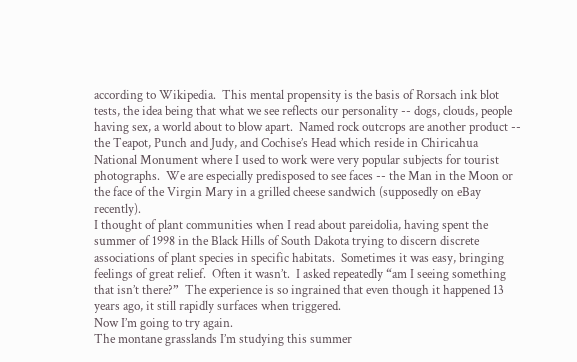according to Wikipedia.  This mental propensity is the basis of Rorsach ink blot tests, the idea being that what we see reflects our personality -- dogs, clouds, people having sex, a world about to blow apart.  Named rock outcrops are another product --  the Teapot, Punch and Judy, and Cochise’s Head which reside in Chiricahua National Monument where I used to work were very popular subjects for tourist photographs.  We are especially predisposed to see faces -- the Man in the Moon or the face of the Virgin Mary in a grilled cheese sandwich (supposedly on eBay recently).
I thought of plant communities when I read about pareidolia, having spent the summer of 1998 in the Black Hills of South Dakota trying to discern discrete associations of plant species in specific habitats.  Sometimes it was easy, bringing feelings of great relief.  Often it wasn’t.  I asked repeatedly “am I seeing something that isn’t there?”  The experience is so ingrained that even though it happened 13 years ago, it still rapidly surfaces when triggered.
Now I’m going to try again.
The montane grasslands I’m studying this summer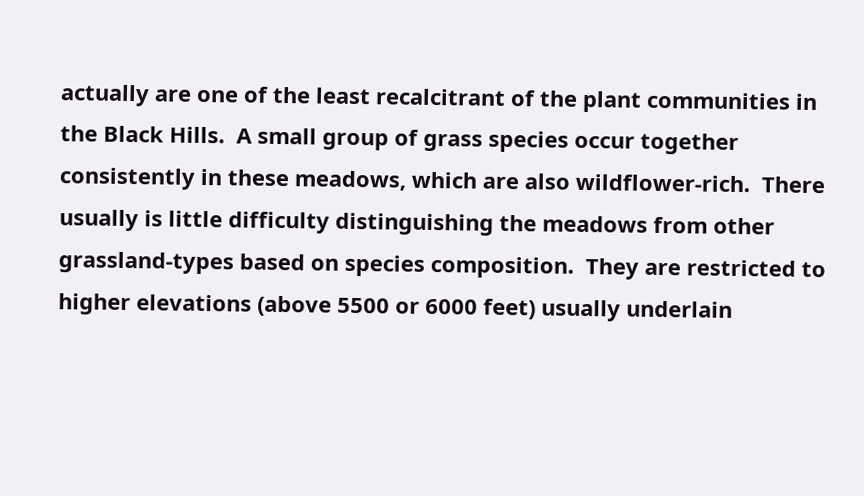actually are one of the least recalcitrant of the plant communities in the Black Hills.  A small group of grass species occur together consistently in these meadows, which are also wildflower-rich.  There usually is little difficulty distinguishing the meadows from other grassland-types based on species composition.  They are restricted to higher elevations (above 5500 or 6000 feet) usually underlain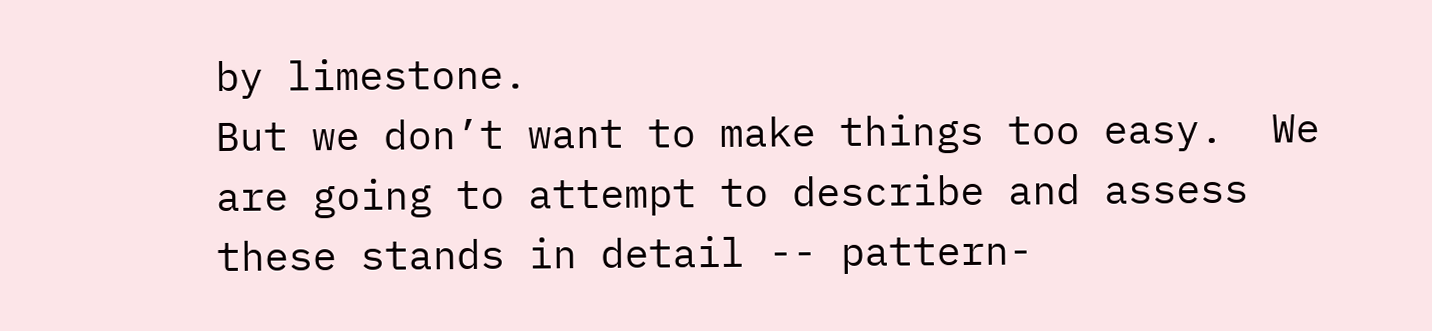by limestone.
But we don’t want to make things too easy.  We are going to attempt to describe and assess these stands in detail -- pattern-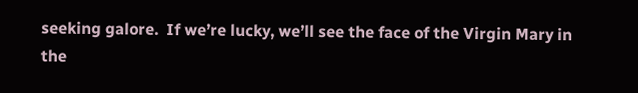seeking galore.  If we’re lucky, we’ll see the face of the Virgin Mary in the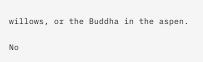willows, or the Buddha in the aspen.

No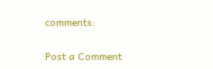comments:

Post a Comment